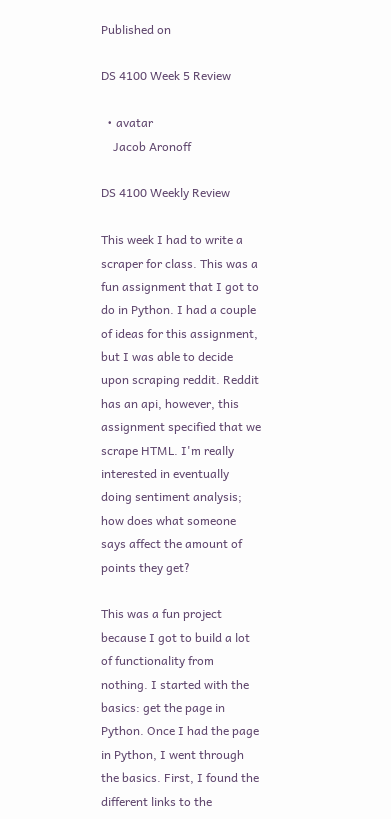Published on

DS 4100 Week 5 Review

  • avatar
    Jacob Aronoff

DS 4100 Weekly Review

This week I had to write a scraper for class. This was a fun assignment that I got to do in Python. I had a couple of ideas for this assignment, but I was able to decide upon scraping reddit. Reddit has an api, however, this assignment specified that we scrape HTML. I'm really interested in eventually doing sentiment analysis; how does what someone says affect the amount of points they get?

This was a fun project because I got to build a lot of functionality from nothing. I started with the basics: get the page in Python. Once I had the page in Python, I went through the basics. First, I found the different links to the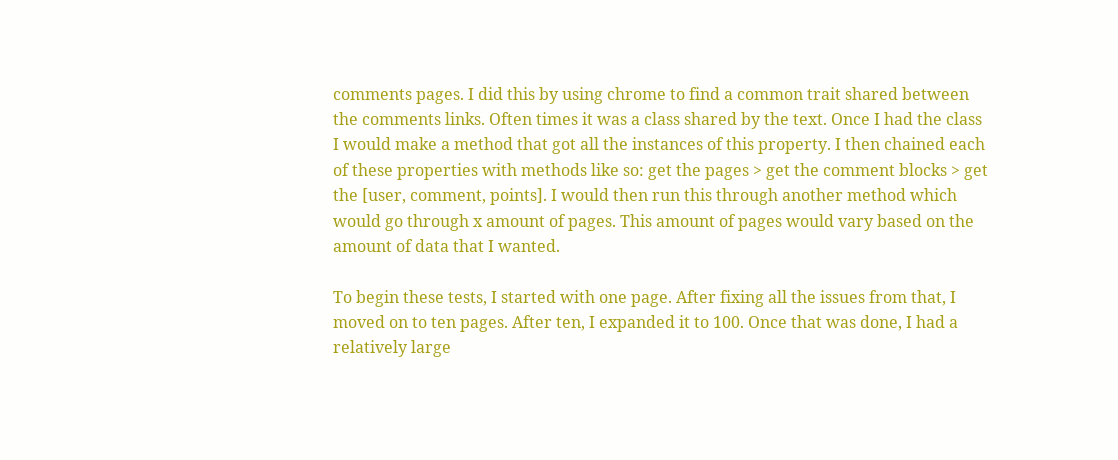comments pages. I did this by using chrome to find a common trait shared between the comments links. Often times it was a class shared by the text. Once I had the class I would make a method that got all the instances of this property. I then chained each of these properties with methods like so: get the pages > get the comment blocks > get the [user, comment, points]. I would then run this through another method which would go through x amount of pages. This amount of pages would vary based on the amount of data that I wanted.

To begin these tests, I started with one page. After fixing all the issues from that, I moved on to ten pages. After ten, I expanded it to 100. Once that was done, I had a relatively large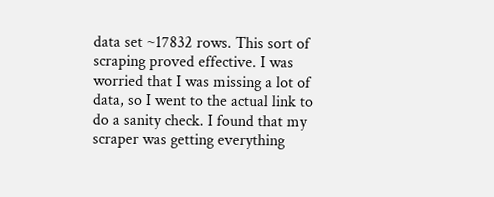data set ~17832 rows. This sort of scraping proved effective. I was worried that I was missing a lot of data, so I went to the actual link to do a sanity check. I found that my scraper was getting everything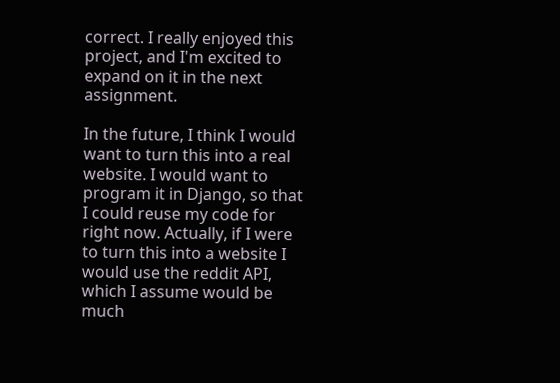correct. I really enjoyed this project, and I'm excited to expand on it in the next assignment.

In the future, I think I would want to turn this into a real website. I would want to program it in Django, so that I could reuse my code for right now. Actually, if I were to turn this into a website I would use the reddit API, which I assume would be much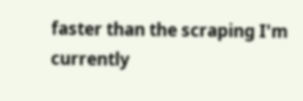faster than the scraping I'm currently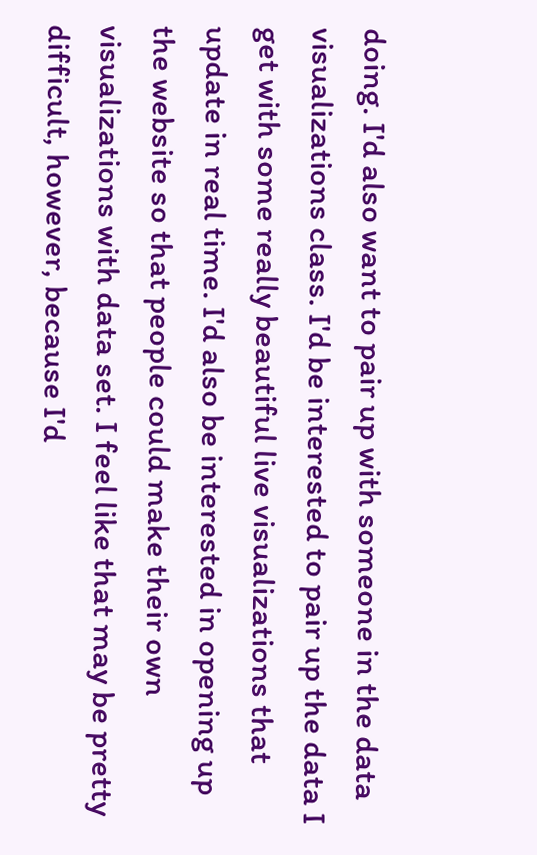doing. I'd also want to pair up with someone in the data visualizations class. I'd be interested to pair up the data I get with some really beautiful live visualizations that update in real time. I'd also be interested in opening up the website so that people could make their own visualizations with data set. I feel like that may be pretty difficult, however, because I'd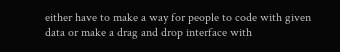either have to make a way for people to code with given data or make a drag and drop interface with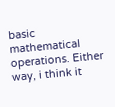basic mathematical operations. Either way, i think it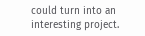could turn into an interesting project.